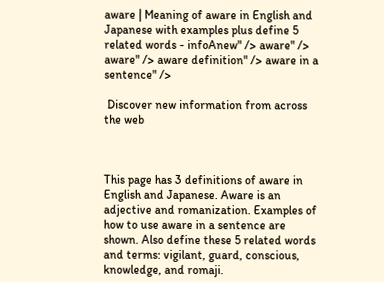aware | Meaning of aware in English and Japanese with examples plus define 5 related words - infoAnew" /> aware" /> aware" /> aware definition" /> aware in a sentence" />

 Discover new information from across the web



This page has 3 definitions of aware in English and Japanese. Aware is an adjective and romanization. Examples of how to use aware in a sentence are shown. Also define these 5 related words and terms: vigilant, guard, conscious, knowledge, and romaji.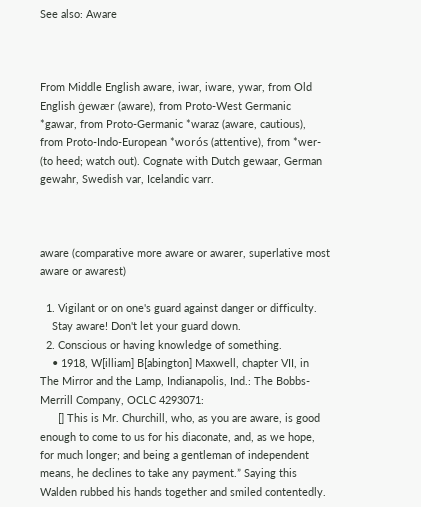See also: Aware



From Middle English aware, iwar, iware, ywar, from Old English ġewær (aware), from Proto-West Germanic *gawar, from Proto-Germanic *waraz (aware, cautious), from Proto-Indo-European *worós (attentive), from *wer- (to heed; watch out). Cognate with Dutch gewaar, German gewahr, Swedish var, Icelandic varr.



aware (comparative more aware or awarer, superlative most aware or awarest)

  1. Vigilant or on one's guard against danger or difficulty.
    Stay aware! Don't let your guard down.
  2. Conscious or having knowledge of something.
    • 1918, W[illiam] B[abington] Maxwell, chapter VII, in The Mirror and the Lamp, Indianapolis, Ind.: The Bobbs-Merrill Company, OCLC 4293071:
      [] This is Mr. Churchill, who, as you are aware, is good enough to come to us for his diaconate, and, as we hope, for much longer; and being a gentleman of independent means, he declines to take any payment.” Saying this Walden rubbed his hands together and smiled contentedly.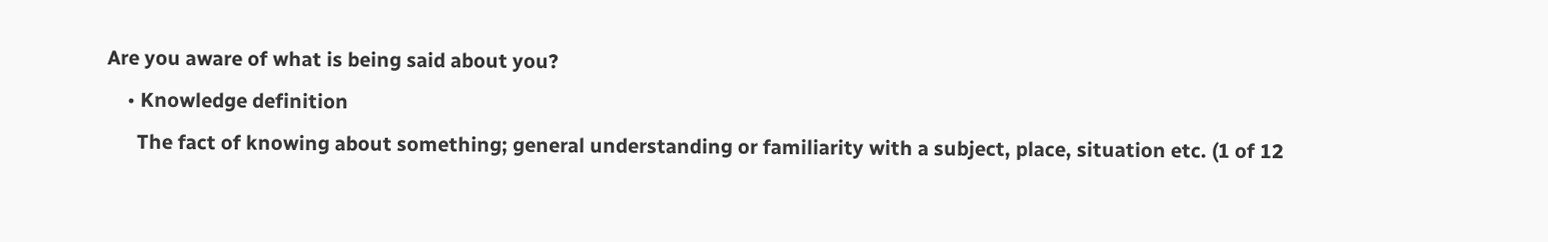Are you aware of what is being said about you?
    • Knowledge definition
      The fact of knowing about something; general understanding or familiarity with a subject, place, situation etc. (1 of 12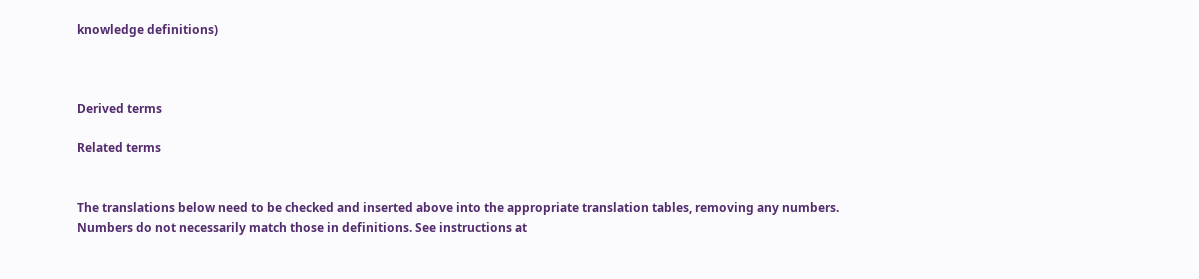knowledge definitions)



Derived terms

Related terms


The translations below need to be checked and inserted above into the appropriate translation tables, removing any numbers. Numbers do not necessarily match those in definitions. See instructions at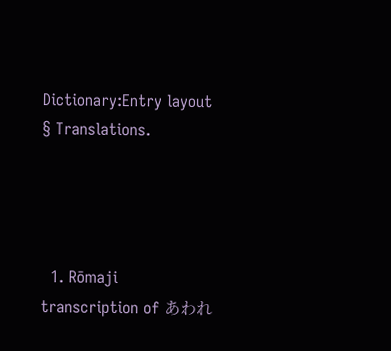Dictionary:Entry layout § Translations.




  1. Rōmaji transcription of あわれ